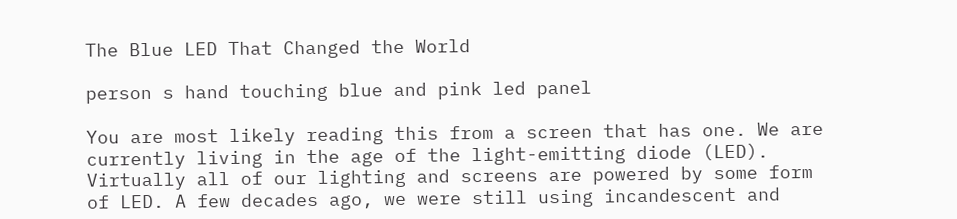The Blue LED That Changed the World

person s hand touching blue and pink led panel

You are most likely reading this from a screen that has one. We are currently living in the age of the light-emitting diode (LED). Virtually all of our lighting and screens are powered by some form of LED. A few decades ago, we were still using incandescent and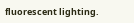fluorescent lighting.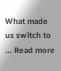What made us switch to … Read more